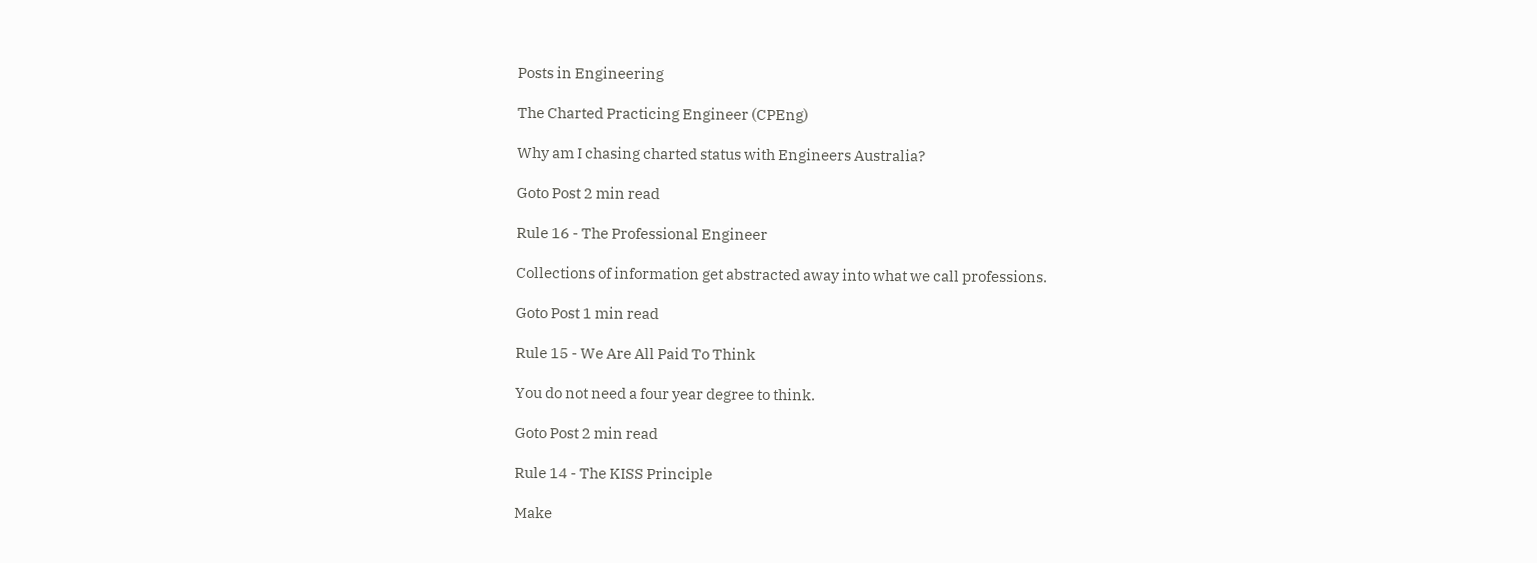Posts in Engineering

The Charted Practicing Engineer (CPEng)

Why am I chasing charted status with Engineers Australia?

Goto Post 2 min read

Rule 16 - The Professional Engineer

Collections of information get abstracted away into what we call professions.

Goto Post 1 min read

Rule 15 - We Are All Paid To Think

You do not need a four year degree to think.

Goto Post 2 min read

Rule 14 - The KISS Principle

Make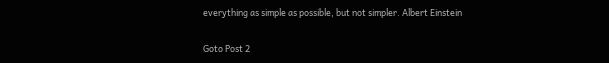everything as simple as possible, but not simpler. Albert Einstein

Goto Post 2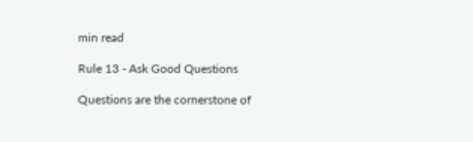min read

Rule 13 - Ask Good Questions

Questions are the cornerstone of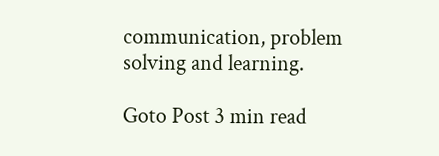communication, problem solving and learning.

Goto Post 3 min read